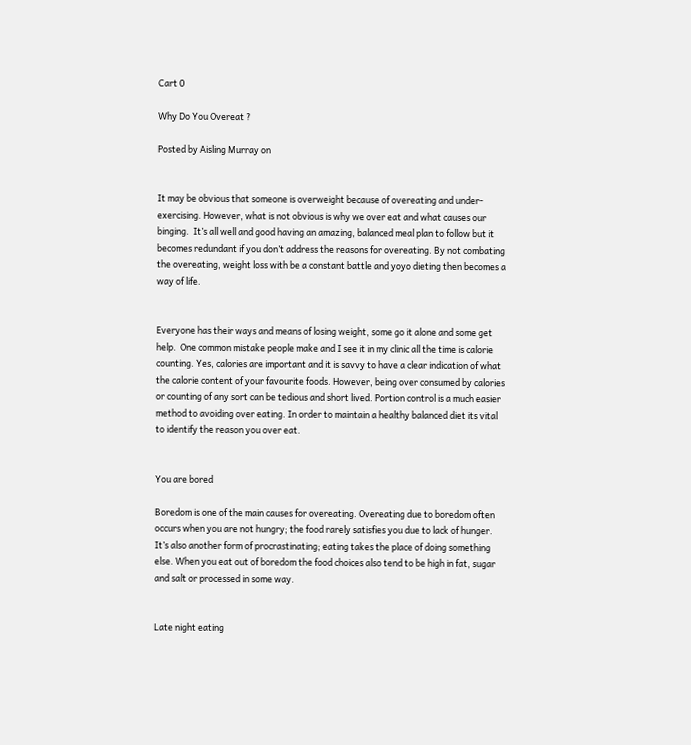Cart 0

Why Do You Overeat ?

Posted by Aisling Murray on


It may be obvious that someone is overweight because of overeating and under-exercising. However, what is not obvious is why we over eat and what causes our binging.  It’s all well and good having an amazing, balanced meal plan to follow but it becomes redundant if you don’t address the reasons for overeating. By not combating the overeating, weight loss with be a constant battle and yoyo dieting then becomes a way of life.


Everyone has their ways and means of losing weight, some go it alone and some get help.  One common mistake people make and I see it in my clinic all the time is calorie counting. Yes, calories are important and it is savvy to have a clear indication of what the calorie content of your favourite foods. However, being over consumed by calories or counting of any sort can be tedious and short lived. Portion control is a much easier method to avoiding over eating. In order to maintain a healthy balanced diet its vital to identify the reason you over eat.


You are bored

Boredom is one of the main causes for overeating. Overeating due to boredom often occurs when you are not hungry; the food rarely satisfies you due to lack of hunger. It’s also another form of procrastinating; eating takes the place of doing something else. When you eat out of boredom the food choices also tend to be high in fat, sugar and salt or processed in some way.


Late night eating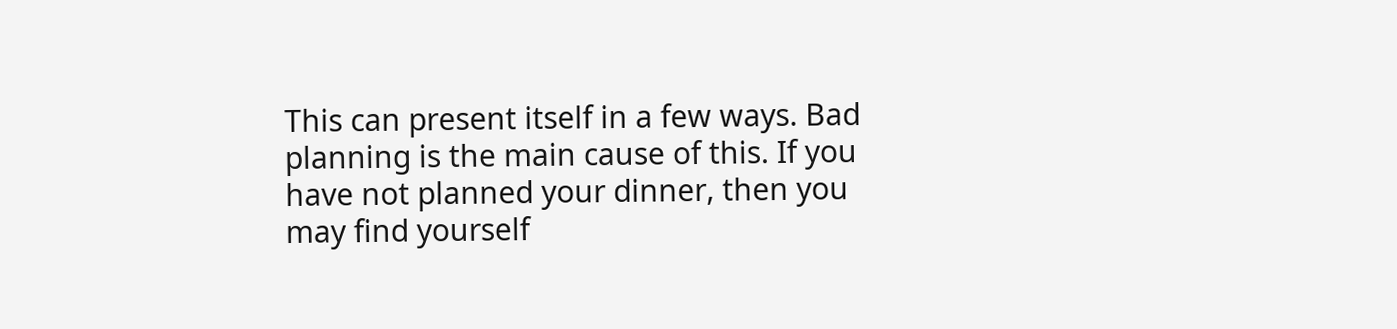This can present itself in a few ways. Bad planning is the main cause of this. If you have not planned your dinner, then you may find yourself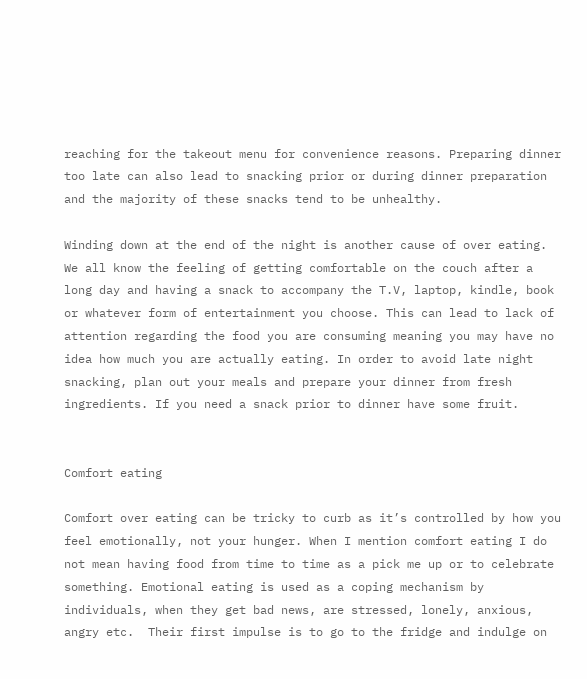reaching for the takeout menu for convenience reasons. Preparing dinner too late can also lead to snacking prior or during dinner preparation and the majority of these snacks tend to be unhealthy.

Winding down at the end of the night is another cause of over eating. We all know the feeling of getting comfortable on the couch after a long day and having a snack to accompany the T.V, laptop, kindle, book or whatever form of entertainment you choose. This can lead to lack of attention regarding the food you are consuming meaning you may have no idea how much you are actually eating. In order to avoid late night snacking, plan out your meals and prepare your dinner from fresh ingredients. If you need a snack prior to dinner have some fruit.


Comfort eating

Comfort over eating can be tricky to curb as it’s controlled by how you feel emotionally, not your hunger. When I mention comfort eating I do not mean having food from time to time as a pick me up or to celebrate something. Emotional eating is used as a coping mechanism by individuals, when they get bad news, are stressed, lonely, anxious, angry etc.  Their first impulse is to go to the fridge and indulge on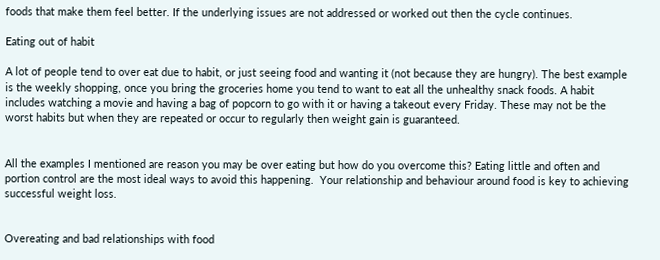foods that make them feel better. If the underlying issues are not addressed or worked out then the cycle continues.

Eating out of habit

A lot of people tend to over eat due to habit, or just seeing food and wanting it (not because they are hungry). The best example is the weekly shopping, once you bring the groceries home you tend to want to eat all the unhealthy snack foods. A habit includes watching a movie and having a bag of popcorn to go with it or having a takeout every Friday. These may not be the worst habits but when they are repeated or occur to regularly then weight gain is guaranteed.


All the examples I mentioned are reason you may be over eating but how do you overcome this? Eating little and often and portion control are the most ideal ways to avoid this happening.  Your relationship and behaviour around food is key to achieving successful weight loss.


Overeating and bad relationships with food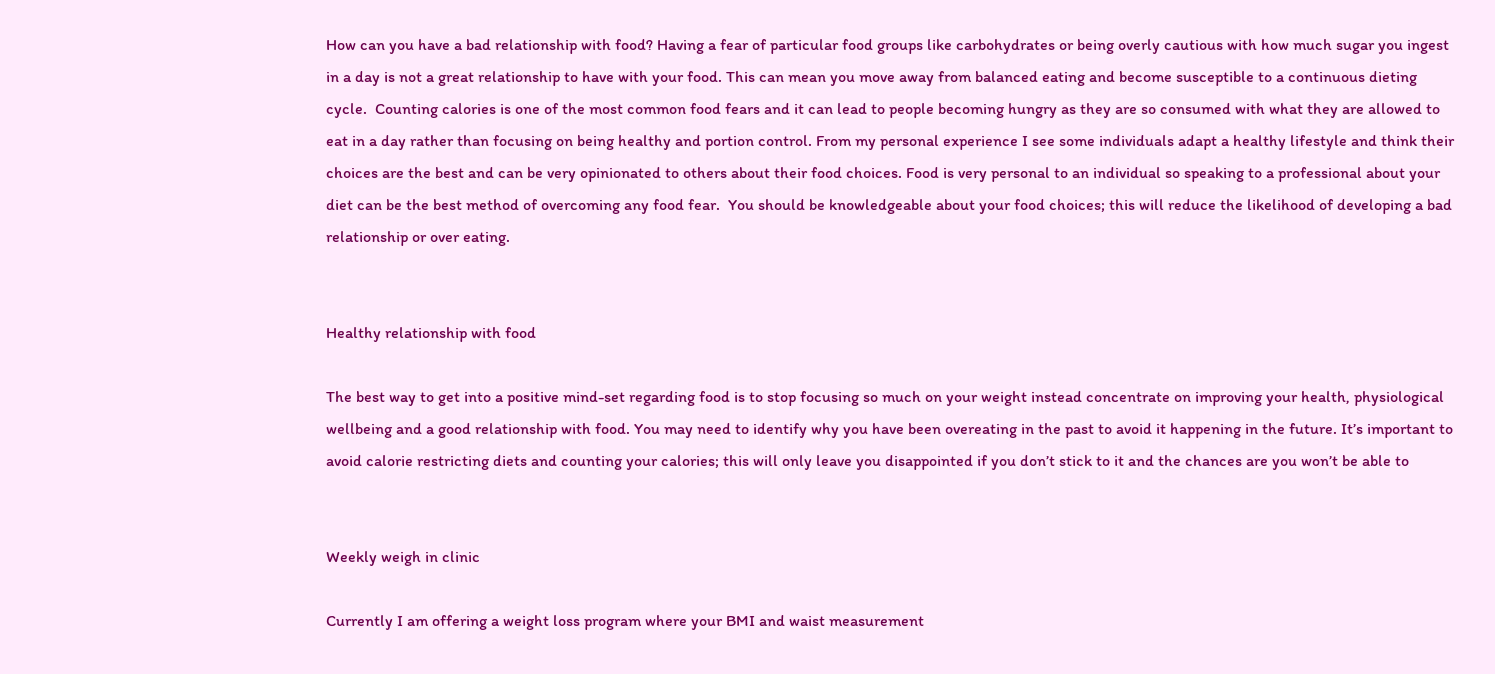How can you have a bad relationship with food? Having a fear of particular food groups like carbohydrates or being overly cautious with how much sugar you ingest in a day is not a great relationship to have with your food. This can mean you move away from balanced eating and become susceptible to a continuous dieting cycle.  Counting calories is one of the most common food fears and it can lead to people becoming hungry as they are so consumed with what they are allowed to eat in a day rather than focusing on being healthy and portion control. From my personal experience I see some individuals adapt a healthy lifestyle and think their choices are the best and can be very opinionated to others about their food choices. Food is very personal to an individual so speaking to a professional about your diet can be the best method of overcoming any food fear.  You should be knowledgeable about your food choices; this will reduce the likelihood of developing a bad relationship or over eating.


Healthy relationship with food

The best way to get into a positive mind-set regarding food is to stop focusing so much on your weight instead concentrate on improving your health, physiological wellbeing and a good relationship with food. You may need to identify why you have been overeating in the past to avoid it happening in the future. It’s important to avoid calorie restricting diets and counting your calories; this will only leave you disappointed if you don’t stick to it and the chances are you won’t be able to


Weekly weigh in clinic

Currently I am offering a weight loss program where your BMI and waist measurement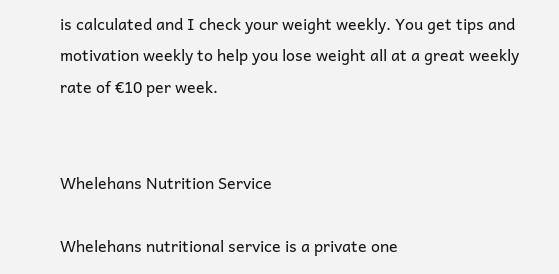is calculated and I check your weight weekly. You get tips and motivation weekly to help you lose weight all at a great weekly rate of €10 per week.


Whelehans Nutrition Service

Whelehans nutritional service is a private one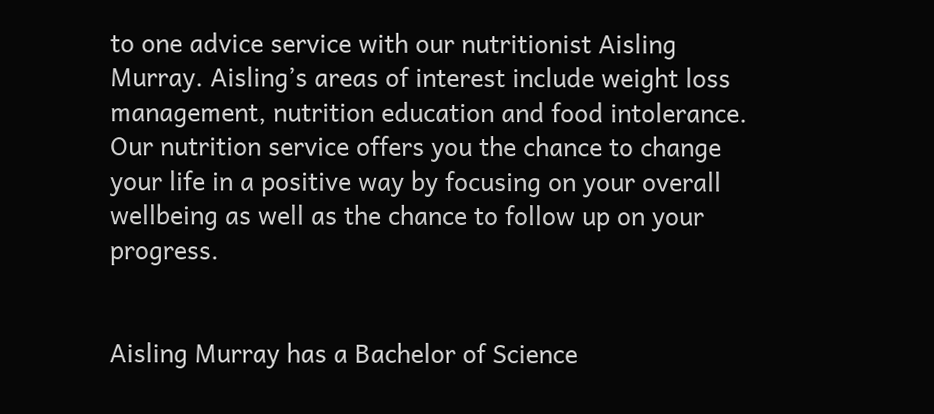to one advice service with our nutritionist Aisling Murray. Aisling’s areas of interest include weight loss management, nutrition education and food intolerance. Our nutrition service offers you the chance to change your life in a positive way by focusing on your overall wellbeing as well as the chance to follow up on your progress.


Aisling Murray has a Bachelor of Science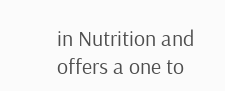in Nutrition and offers a one to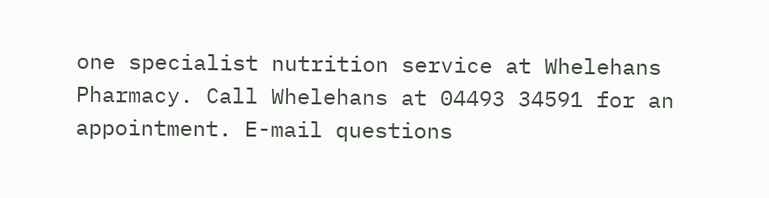one specialist nutrition service at Whelehans Pharmacy. Call Whelehans at 04493 34591 for an appointment. E-mail questions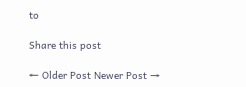to

Share this post

← Older Post Newer Post →